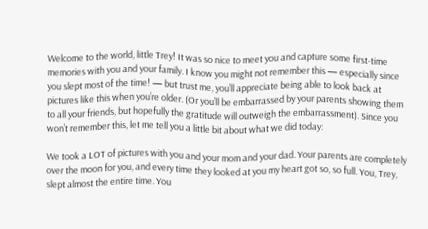Welcome to the world, little Trey! It was so nice to meet you and capture some first-time memories with you and your family. I know you might not remember this — especially since you slept most of the time! — but trust me, you’ll appreciate being able to look back at pictures like this when you’re older. (Or you’ll be embarrassed by your parents showing them to all your friends, but hopefully the gratitude will outweigh the embarrassment). Since you won’t remember this, let me tell you a little bit about what we did today:

We took a LOT of pictures with you and your mom and your dad. Your parents are completely over the moon for you, and every time they looked at you my heart got so, so full. You, Trey, slept almost the entire time. You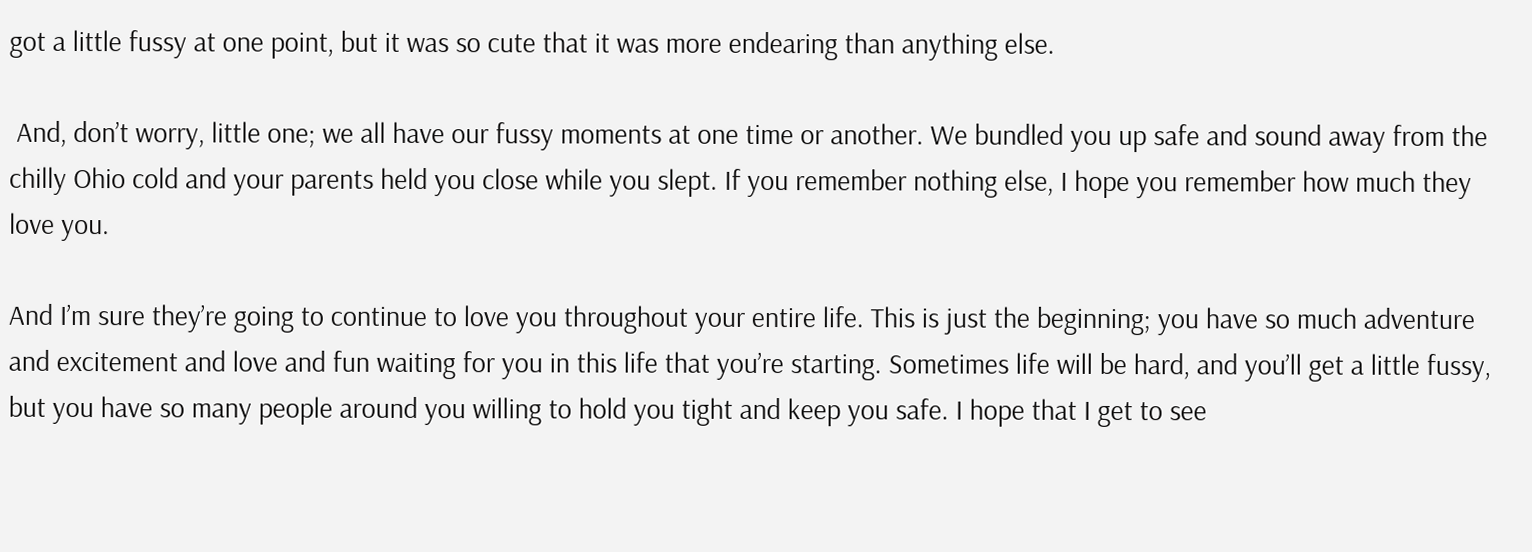got a little fussy at one point, but it was so cute that it was more endearing than anything else.

 And, don’t worry, little one; we all have our fussy moments at one time or another. We bundled you up safe and sound away from the chilly Ohio cold and your parents held you close while you slept. If you remember nothing else, I hope you remember how much they love you.

And I’m sure they’re going to continue to love you throughout your entire life. This is just the beginning; you have so much adventure and excitement and love and fun waiting for you in this life that you’re starting. Sometimes life will be hard, and you’ll get a little fussy, but you have so many people around you willing to hold you tight and keep you safe. I hope that I get to see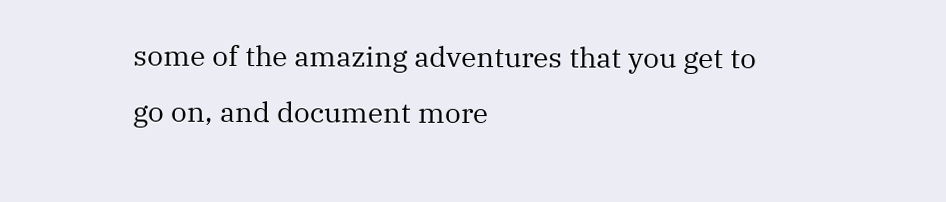some of the amazing adventures that you get to go on, and document more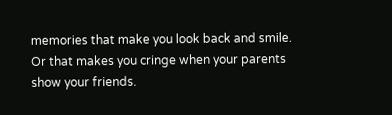memories that make you look back and smile. Or that makes you cringe when your parents show your friends.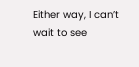Either way, I can’t wait to see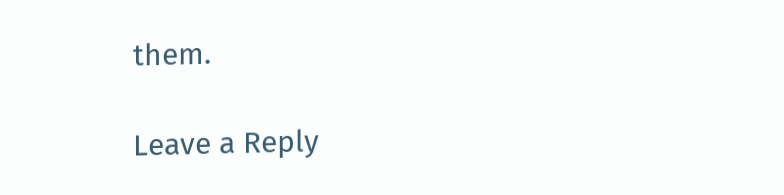them.

Leave a Reply